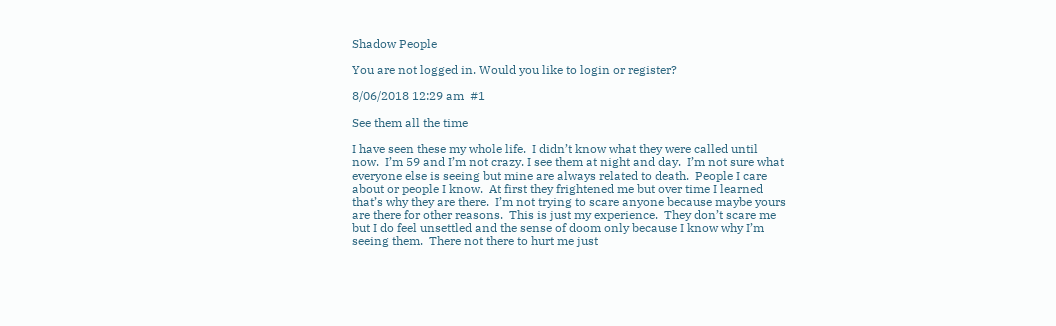Shadow People

You are not logged in. Would you like to login or register?

8/06/2018 12:29 am  #1

See them all the time

I have seen these my whole life.  I didn’t know what they were called until now.  I’m 59 and I’m not crazy. I see them at night and day.  I’m not sure what everyone else is seeing but mine are always related to death.  People I care about or people I know.  At first they frightened me but over time I learned that’s why they are there.  I’m not trying to scare anyone because maybe yours are there for other reasons.  This is just my experience.  They don’t scare me but I do feel unsettled and the sense of doom only because I know why I’m seeing them.  There not there to hurt me just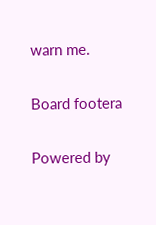warn me.


Board footera


Powered by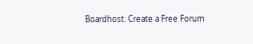Boardhost. Create a Free Forum